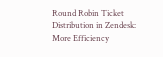Round Robin Ticket Distribution in Zendesk: More Efficiency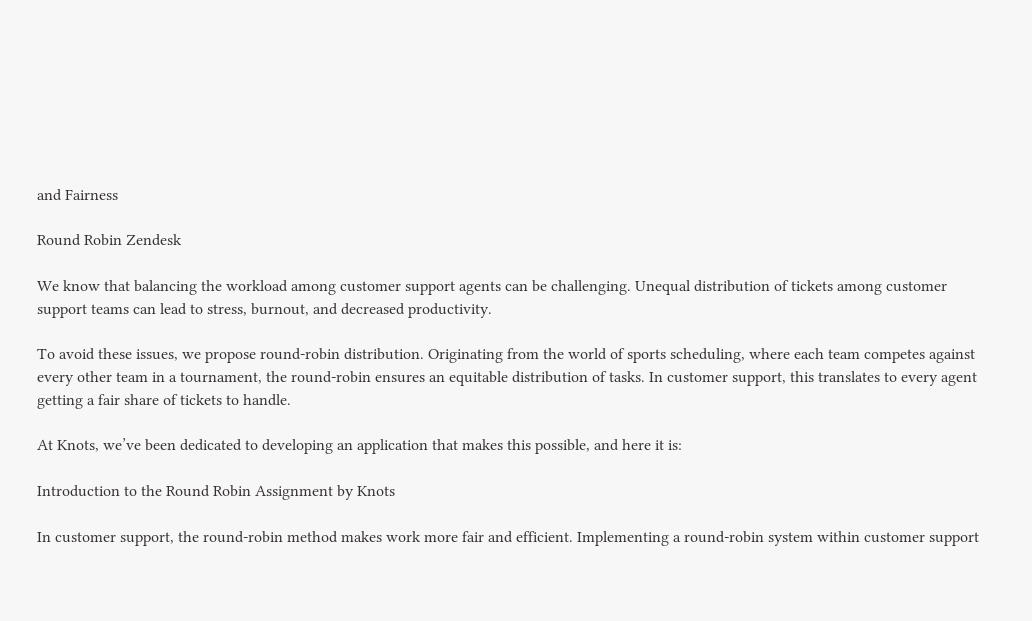and Fairness

Round Robin Zendesk

We know that balancing the workload among customer support agents can be challenging. Unequal distribution of tickets among customer support teams can lead to stress, burnout, and decreased productivity.

To avoid these issues, we propose round-robin distribution. Originating from the world of sports scheduling, where each team competes against every other team in a tournament, the round-robin ensures an equitable distribution of tasks. In customer support, this translates to every agent getting a fair share of tickets to handle.

At Knots, we’ve been dedicated to developing an application that makes this possible, and here it is:

Introduction to the Round Robin Assignment by Knots

In customer support, the round-robin method makes work more fair and efficient. Implementing a round-robin system within customer support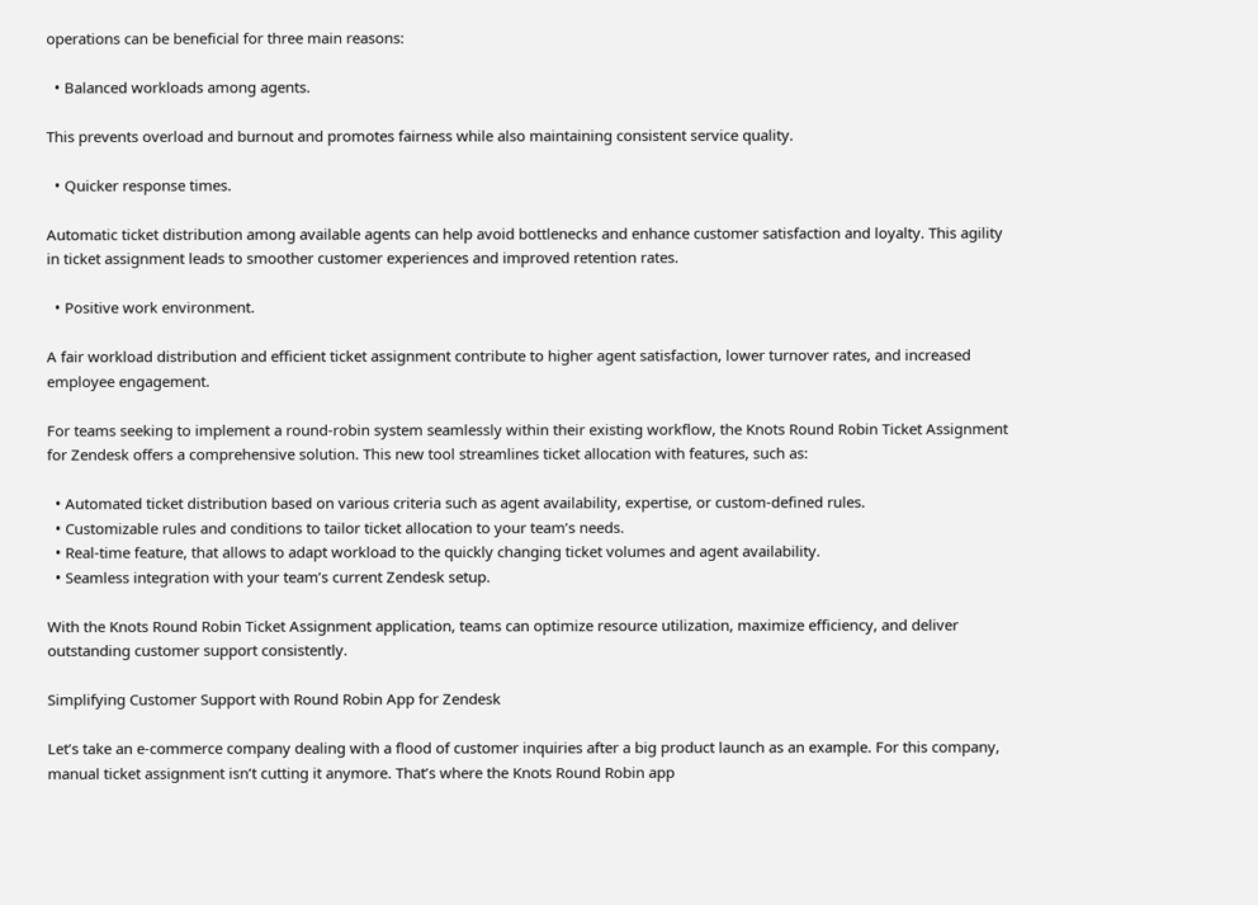operations can be beneficial for three main reasons:

  • Balanced workloads among agents.

This prevents overload and burnout and promotes fairness while also maintaining consistent service quality.

  • Quicker response times.

Automatic ticket distribution among available agents can help avoid bottlenecks and enhance customer satisfaction and loyalty. This agility in ticket assignment leads to smoother customer experiences and improved retention rates.

  • Positive work environment.

A fair workload distribution and efficient ticket assignment contribute to higher agent satisfaction, lower turnover rates, and increased employee engagement.

For teams seeking to implement a round-robin system seamlessly within their existing workflow, the Knots Round Robin Ticket Assignment for Zendesk offers a comprehensive solution. This new tool streamlines ticket allocation with features, such as:

  • Automated ticket distribution based on various criteria such as agent availability, expertise, or custom-defined rules.
  • Customizable rules and conditions to tailor ticket allocation to your team’s needs.
  • Real-time feature, that allows to adapt workload to the quickly changing ticket volumes and agent availability.
  • Seamless integration with your team’s current Zendesk setup.

With the Knots Round Robin Ticket Assignment application, teams can optimize resource utilization, maximize efficiency, and deliver outstanding customer support consistently.

Simplifying Customer Support with Round Robin App for Zendesk

Let’s take an e-commerce company dealing with a flood of customer inquiries after a big product launch as an example. For this company, manual ticket assignment isn’t cutting it anymore. That’s where the Knots Round Robin app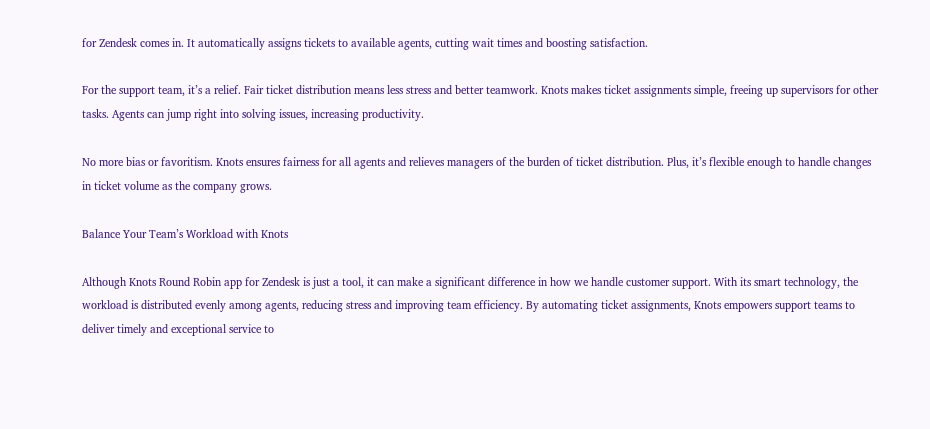for Zendesk comes in. It automatically assigns tickets to available agents, cutting wait times and boosting satisfaction.

For the support team, it’s a relief. Fair ticket distribution means less stress and better teamwork. Knots makes ticket assignments simple, freeing up supervisors for other tasks. Agents can jump right into solving issues, increasing productivity.

No more bias or favoritism. Knots ensures fairness for all agents and relieves managers of the burden of ticket distribution. Plus, it’s flexible enough to handle changes in ticket volume as the company grows.

Balance Your Team’s Workload with Knots

Although Knots Round Robin app for Zendesk is just a tool, it can make a significant difference in how we handle customer support. With its smart technology, the workload is distributed evenly among agents, reducing stress and improving team efficiency. By automating ticket assignments, Knots empowers support teams to deliver timely and exceptional service to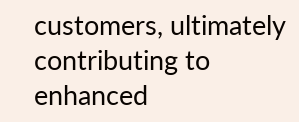customers, ultimately contributing to enhanced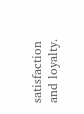satisfaction and loyalty.